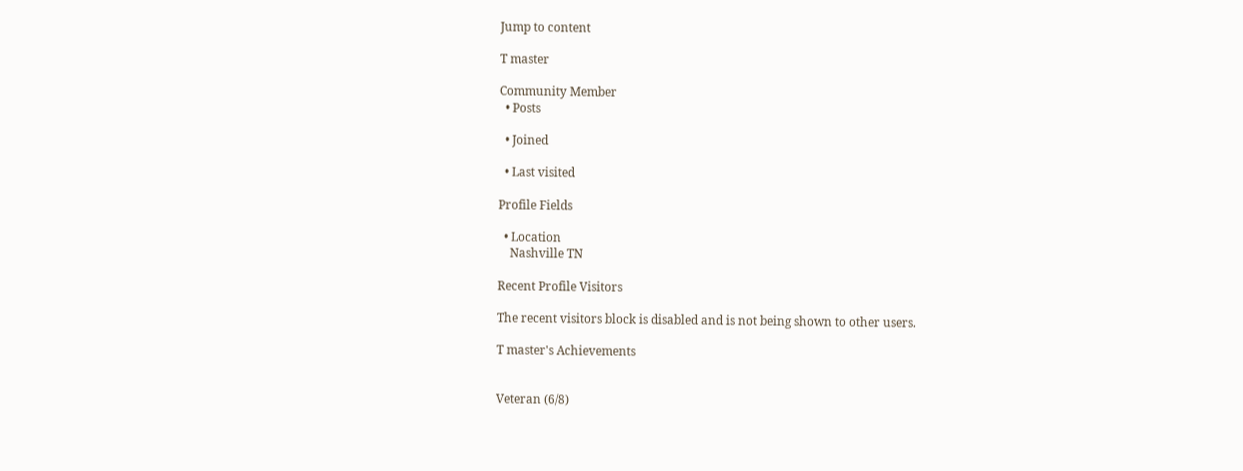Jump to content

T master

Community Member
  • Posts

  • Joined

  • Last visited

Profile Fields

  • Location
    Nashville TN

Recent Profile Visitors

The recent visitors block is disabled and is not being shown to other users.

T master's Achievements


Veteran (6/8)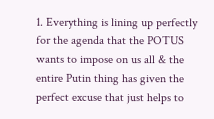1. Everything is lining up perfectly for the agenda that the POTUS wants to impose on us all & the entire Putin thing has given the perfect excuse that just helps to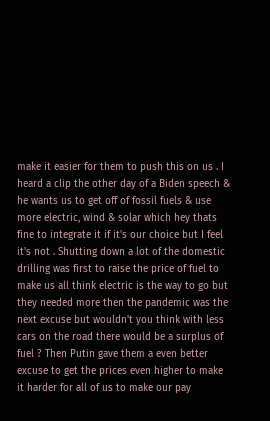make it easier for them to push this on us . I heard a clip the other day of a Biden speech & he wants us to get off of fossil fuels & use more electric, wind & solar which hey thats fine to integrate it if it's our choice but I feel it's not . Shutting down a lot of the domestic drilling was first to raise the price of fuel to make us all think electric is the way to go but they needed more then the pandemic was the next excuse but wouldn't you think with less cars on the road there would be a surplus of fuel ? Then Putin gave them a even better excuse to get the prices even higher to make it harder for all of us to make our pay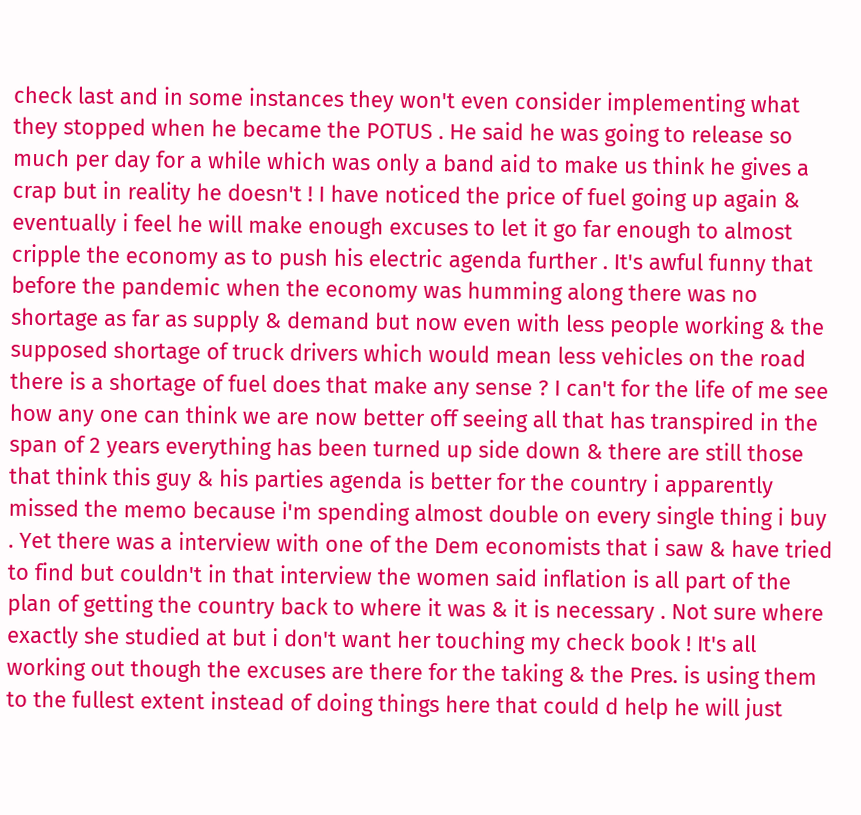check last and in some instances they won't even consider implementing what they stopped when he became the POTUS . He said he was going to release so much per day for a while which was only a band aid to make us think he gives a crap but in reality he doesn't ! I have noticed the price of fuel going up again & eventually i feel he will make enough excuses to let it go far enough to almost cripple the economy as to push his electric agenda further . It's awful funny that before the pandemic when the economy was humming along there was no shortage as far as supply & demand but now even with less people working & the supposed shortage of truck drivers which would mean less vehicles on the road there is a shortage of fuel does that make any sense ? I can't for the life of me see how any one can think we are now better off seeing all that has transpired in the span of 2 years everything has been turned up side down & there are still those that think this guy & his parties agenda is better for the country i apparently missed the memo because i'm spending almost double on every single thing i buy . Yet there was a interview with one of the Dem economists that i saw & have tried to find but couldn't in that interview the women said inflation is all part of the plan of getting the country back to where it was & it is necessary . Not sure where exactly she studied at but i don't want her touching my check book ! It's all working out though the excuses are there for the taking & the Pres. is using them to the fullest extent instead of doing things here that could d help he will just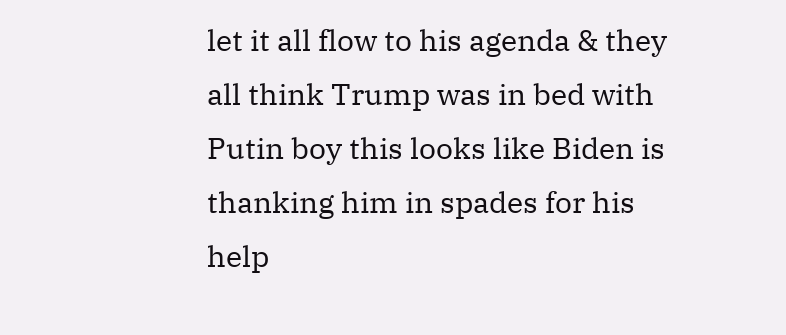let it all flow to his agenda & they all think Trump was in bed with Putin boy this looks like Biden is thanking him in spades for his help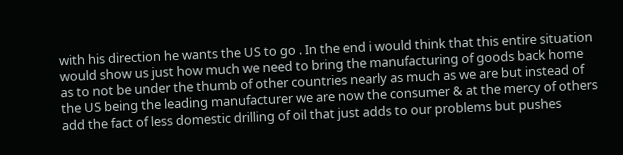with his direction he wants the US to go . In the end i would think that this entire situation would show us just how much we need to bring the manufacturing of goods back home as to not be under the thumb of other countries nearly as much as we are but instead of the US being the leading manufacturer we are now the consumer & at the mercy of others add the fact of less domestic drilling of oil that just adds to our problems but pushes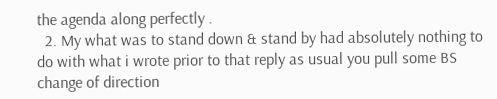the agenda along perfectly .
  2. My what was to stand down & stand by had absolutely nothing to do with what i wrote prior to that reply as usual you pull some BS change of direction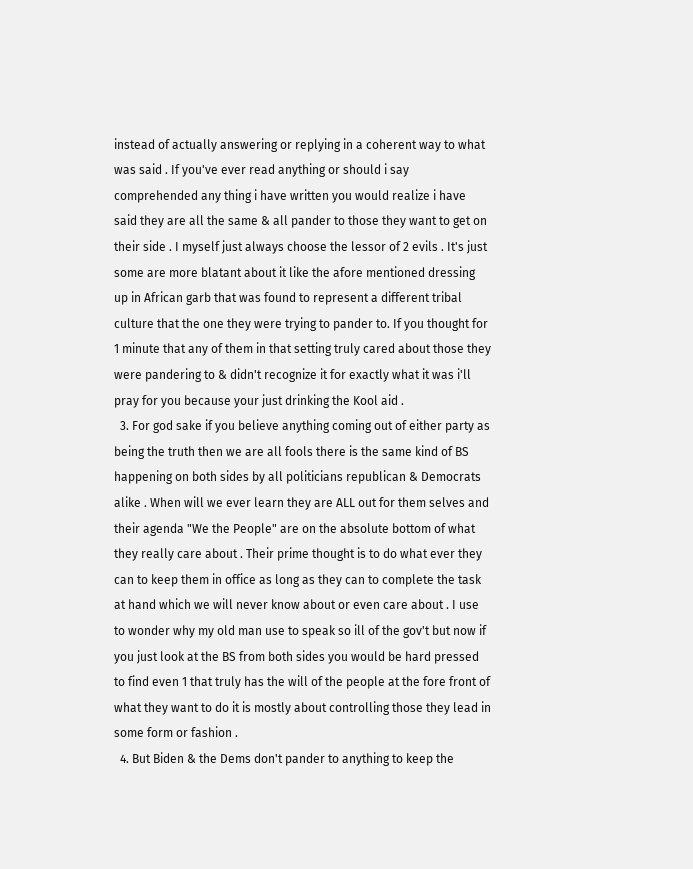instead of actually answering or replying in a coherent way to what was said . If you've ever read anything or should i say comprehended any thing i have written you would realize i have said they are all the same & all pander to those they want to get on their side . I myself just always choose the lessor of 2 evils . It's just some are more blatant about it like the afore mentioned dressing up in African garb that was found to represent a different tribal culture that the one they were trying to pander to. If you thought for 1 minute that any of them in that setting truly cared about those they were pandering to & didn't recognize it for exactly what it was i'll pray for you because your just drinking the Kool aid .
  3. For god sake if you believe anything coming out of either party as being the truth then we are all fools there is the same kind of BS happening on both sides by all politicians republican & Democrats alike . When will we ever learn they are ALL out for them selves and their agenda "We the People" are on the absolute bottom of what they really care about . Their prime thought is to do what ever they can to keep them in office as long as they can to complete the task at hand which we will never know about or even care about . I use to wonder why my old man use to speak so ill of the gov't but now if you just look at the BS from both sides you would be hard pressed to find even 1 that truly has the will of the people at the fore front of what they want to do it is mostly about controlling those they lead in some form or fashion .
  4. But Biden & the Dems don't pander to anything to keep the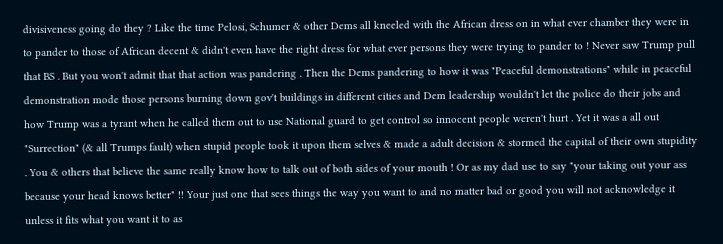divisiveness going do they ? Like the time Pelosi, Schumer & other Dems all kneeled with the African dress on in what ever chamber they were in to pander to those of African decent & didn't even have the right dress for what ever persons they were trying to pander to ! Never saw Trump pull that BS . But you won't admit that that action was pandering . Then the Dems pandering to how it was "Peaceful demonstrations" while in peaceful demonstration mode those persons burning down gov't buildings in different cities and Dem leadership wouldn't let the police do their jobs and how Trump was a tyrant when he called them out to use National guard to get control so innocent people weren't hurt . Yet it was a all out "Surrection" (& all Trumps fault) when stupid people took it upon them selves & made a adult decision & stormed the capital of their own stupidity . You & others that believe the same really know how to talk out of both sides of your mouth ! Or as my dad use to say "your taking out your ass because your head knows better" !! Your just one that sees things the way you want to and no matter bad or good you will not acknowledge it unless it fits what you want it to as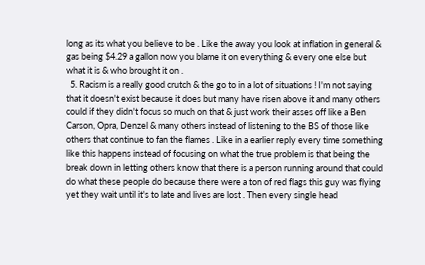long as its what you believe to be . Like the away you look at inflation in general & gas being $4.29 a gallon now you blame it on everything & every one else but what it is & who brought it on .
  5. Racism is a really good crutch & the go to in a lot of situations ! I'm not saying that it doesn't exist because it does but many have risen above it and many others could if they didn't focus so much on that & just work their asses off like a Ben Carson, Opra, Denzel & many others instead of listening to the BS of those like others that continue to fan the flames . Like in a earlier reply every time something like this happens instead of focusing on what the true problem is that being the break down in letting others know that there is a person running around that could do what these people do because there were a ton of red flags this guy was flying yet they wait until it's to late and lives are lost . Then every single head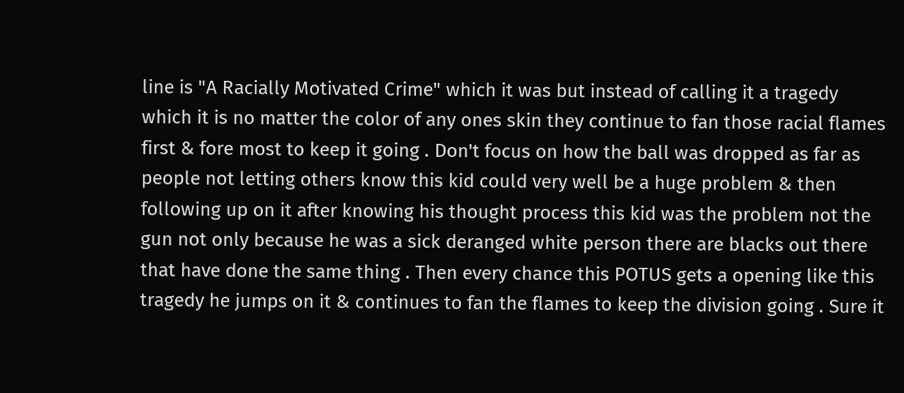line is "A Racially Motivated Crime" which it was but instead of calling it a tragedy which it is no matter the color of any ones skin they continue to fan those racial flames first & fore most to keep it going . Don't focus on how the ball was dropped as far as people not letting others know this kid could very well be a huge problem & then following up on it after knowing his thought process this kid was the problem not the gun not only because he was a sick deranged white person there are blacks out there that have done the same thing . Then every chance this POTUS gets a opening like this tragedy he jumps on it & continues to fan the flames to keep the division going . Sure it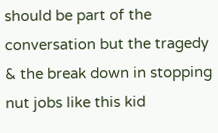should be part of the conversation but the tragedy & the break down in stopping nut jobs like this kid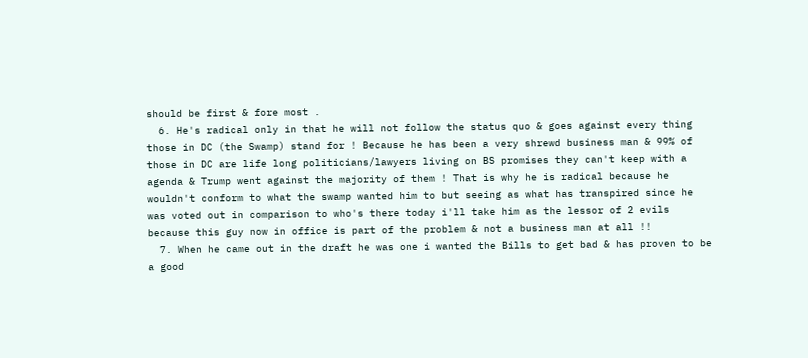should be first & fore most .
  6. He's radical only in that he will not follow the status quo & goes against every thing those in DC (the Swamp) stand for ! Because he has been a very shrewd business man & 99% of those in DC are life long politicians/lawyers living on BS promises they can't keep with a agenda & Trump went against the majority of them ! That is why he is radical because he wouldn't conform to what the swamp wanted him to but seeing as what has transpired since he was voted out in comparison to who's there today i'll take him as the lessor of 2 evils because this guy now in office is part of the problem & not a business man at all !!
  7. When he came out in the draft he was one i wanted the Bills to get bad & has proven to be a good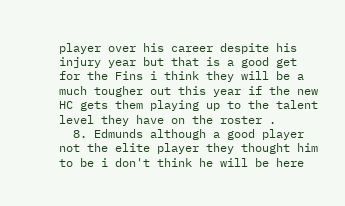player over his career despite his injury year but that is a good get for the Fins i think they will be a much tougher out this year if the new HC gets them playing up to the talent level they have on the roster .
  8. Edmunds although a good player not the elite player they thought him to be i don't think he will be here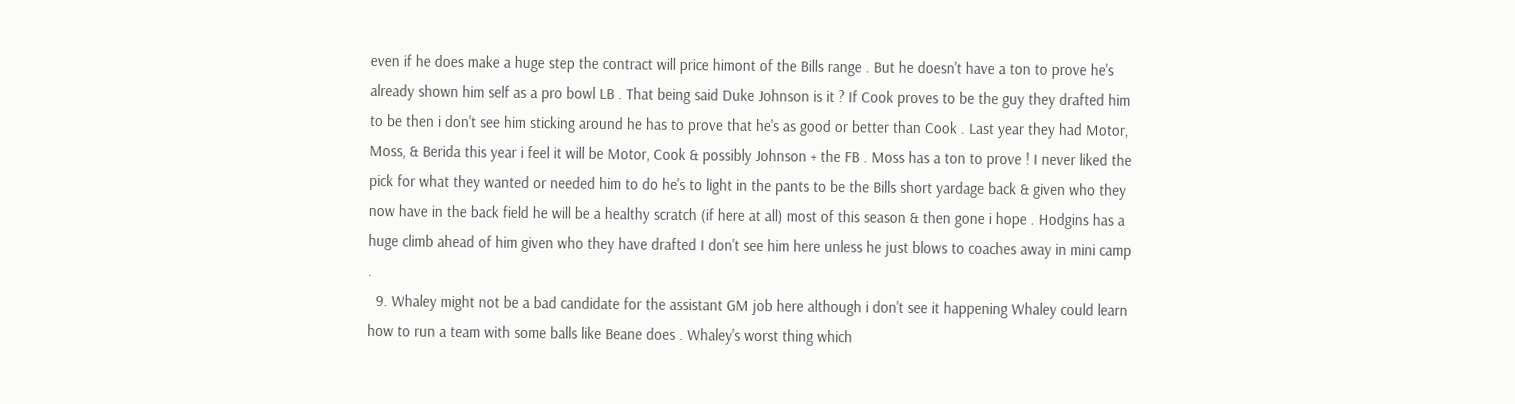even if he does make a huge step the contract will price himont of the Bills range . But he doesn't have a ton to prove he's already shown him self as a pro bowl LB . That being said Duke Johnson is it ? If Cook proves to be the guy they drafted him to be then i don't see him sticking around he has to prove that he's as good or better than Cook . Last year they had Motor, Moss, & Berida this year i feel it will be Motor, Cook & possibly Johnson + the FB . Moss has a ton to prove ! I never liked the pick for what they wanted or needed him to do he's to light in the pants to be the Bills short yardage back & given who they now have in the back field he will be a healthy scratch (if here at all) most of this season & then gone i hope . Hodgins has a huge climb ahead of him given who they have drafted I don't see him here unless he just blows to coaches away in mini camp .
  9. Whaley might not be a bad candidate for the assistant GM job here although i don't see it happening Whaley could learn how to run a team with some balls like Beane does . Whaley's worst thing which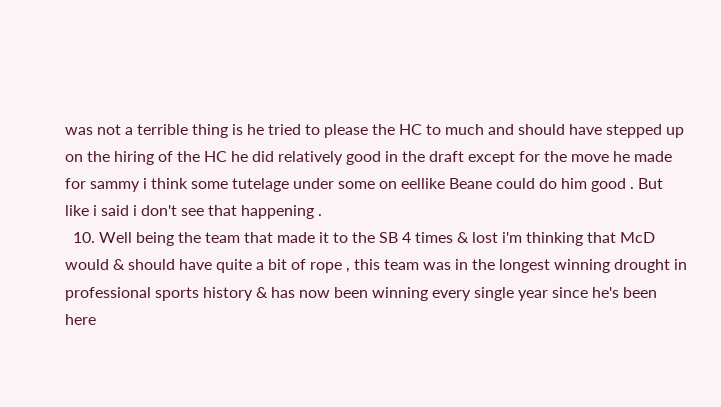was not a terrible thing is he tried to please the HC to much and should have stepped up on the hiring of the HC he did relatively good in the draft except for the move he made for sammy i think some tutelage under some on eellike Beane could do him good . But like i said i don't see that happening .
  10. Well being the team that made it to the SB 4 times & lost i'm thinking that McD would & should have quite a bit of rope , this team was in the longest winning drought in professional sports history & has now been winning every single year since he's been here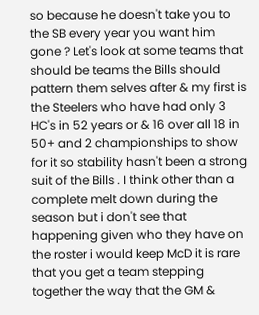so because he doesn't take you to the SB every year you want him gone ? Let's look at some teams that should be teams the Bills should pattern them selves after & my first is the Steelers who have had only 3 HC's in 52 years or & 16 over all 18 in 50+ and 2 championships to show for it so stability hasn't been a strong suit of the Bills . I think other than a complete melt down during the season but i don't see that happening given who they have on the roster i would keep McD it is rare that you get a team stepping together the way that the GM &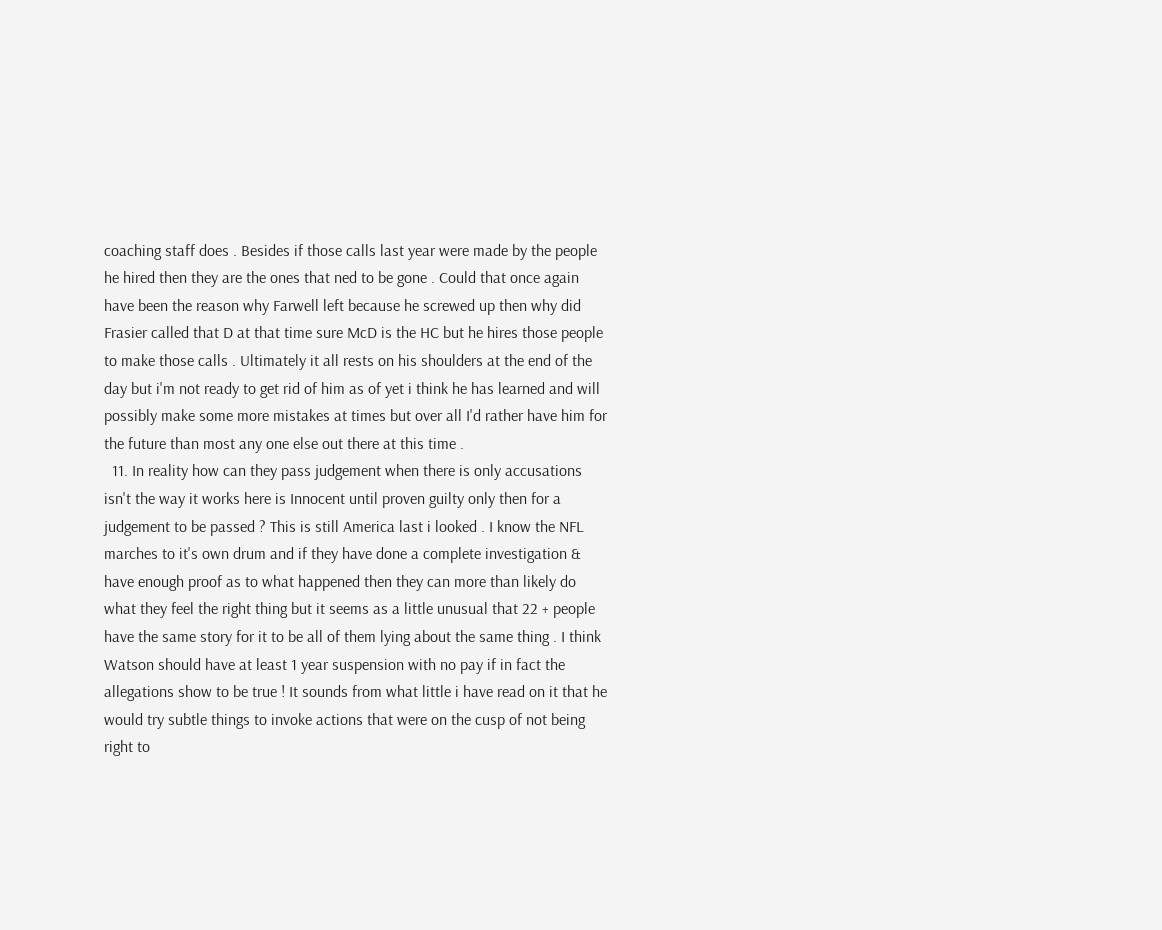coaching staff does . Besides if those calls last year were made by the people he hired then they are the ones that ned to be gone . Could that once again have been the reason why Farwell left because he screwed up then why did Frasier called that D at that time sure McD is the HC but he hires those people to make those calls . Ultimately it all rests on his shoulders at the end of the day but i'm not ready to get rid of him as of yet i think he has learned and will possibly make some more mistakes at times but over all I'd rather have him for the future than most any one else out there at this time .
  11. In reality how can they pass judgement when there is only accusations isn't the way it works here is Innocent until proven guilty only then for a judgement to be passed ? This is still America last i looked . I know the NFL marches to it's own drum and if they have done a complete investigation & have enough proof as to what happened then they can more than likely do what they feel the right thing but it seems as a little unusual that 22 + people have the same story for it to be all of them lying about the same thing . I think Watson should have at least 1 year suspension with no pay if in fact the allegations show to be true ! It sounds from what little i have read on it that he would try subtle things to invoke actions that were on the cusp of not being right to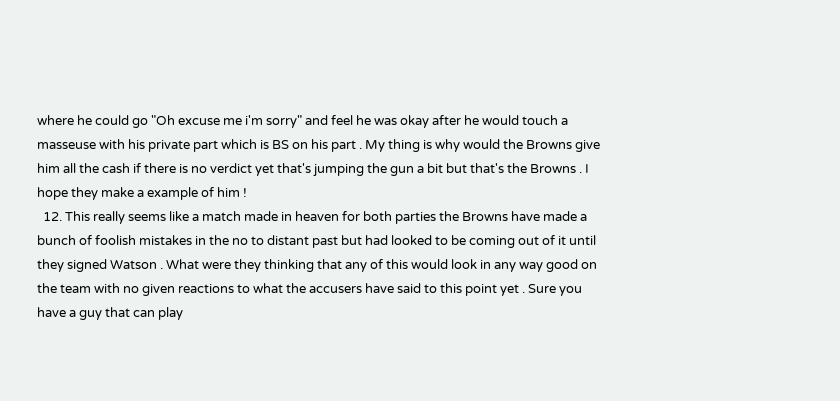where he could go "Oh excuse me i'm sorry" and feel he was okay after he would touch a masseuse with his private part which is BS on his part . My thing is why would the Browns give him all the cash if there is no verdict yet that's jumping the gun a bit but that's the Browns . I hope they make a example of him !
  12. This really seems like a match made in heaven for both parties the Browns have made a bunch of foolish mistakes in the no to distant past but had looked to be coming out of it until they signed Watson . What were they thinking that any of this would look in any way good on the team with no given reactions to what the accusers have said to this point yet . Sure you have a guy that can play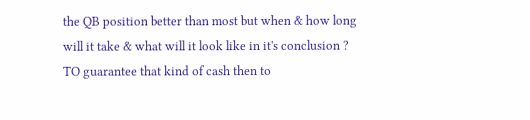the QB position better than most but when & how long will it take & what will it look like in it's conclusion ? TO guarantee that kind of cash then to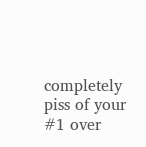completely piss of your #1 over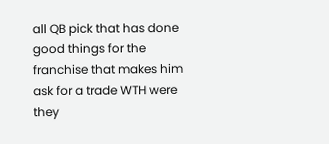all QB pick that has done good things for the franchise that makes him ask for a trade WTH were they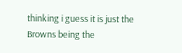thinking i guess it is just the Browns being the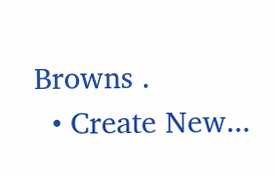Browns .
  • Create New...